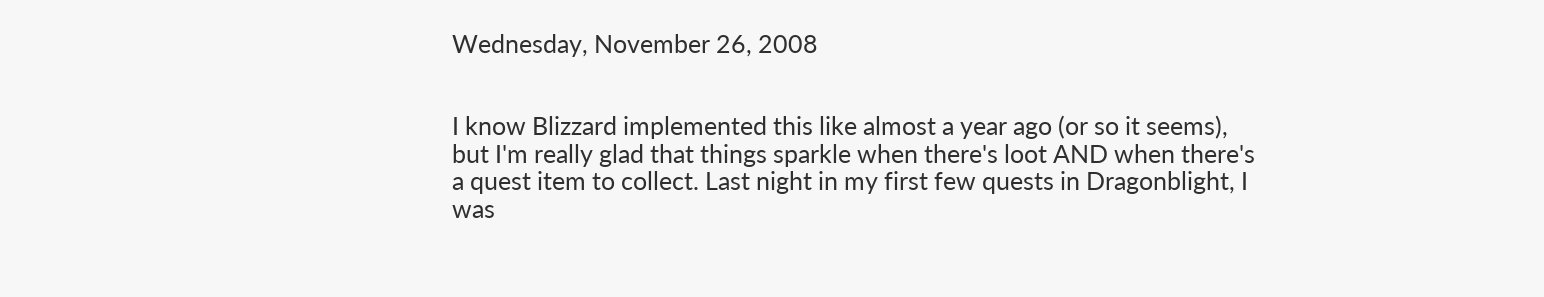Wednesday, November 26, 2008


I know Blizzard implemented this like almost a year ago (or so it seems), but I'm really glad that things sparkle when there's loot AND when there's a quest item to collect. Last night in my first few quests in Dragonblight, I was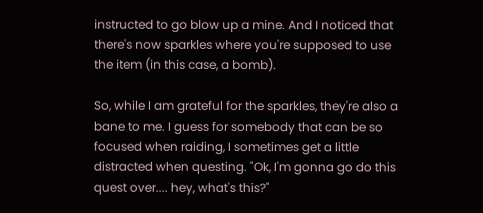instructed to go blow up a mine. And I noticed that there's now sparkles where you're supposed to use the item (in this case, a bomb).

So, while I am grateful for the sparkles, they're also a bane to me. I guess for somebody that can be so focused when raiding, I sometimes get a little distracted when questing. "Ok, I'm gonna go do this quest over.... hey, what's this?"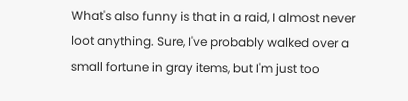What's also funny is that in a raid, I almost never loot anything. Sure, I've probably walked over a small fortune in gray items, but I'm just too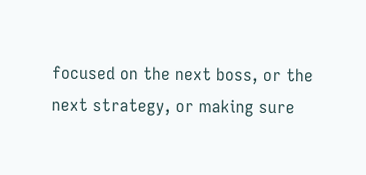focused on the next boss, or the next strategy, or making sure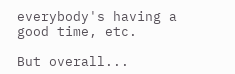everybody's having a good time, etc.

But overall...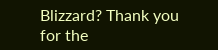Blizzard? Thank you for the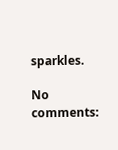sparkles.

No comments: